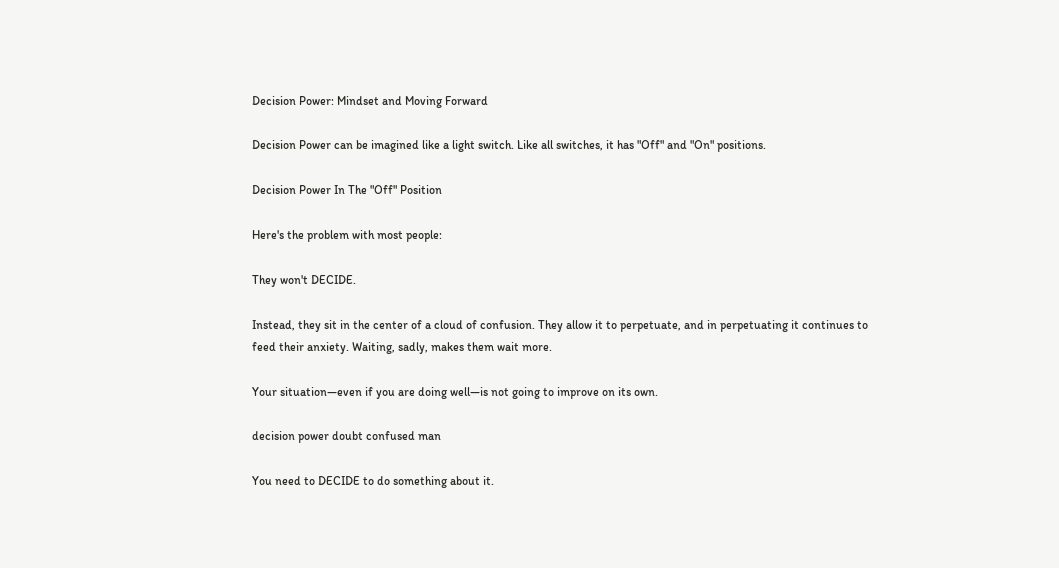Decision Power: Mindset and Moving Forward

Decision Power can be imagined like a light switch. Like all switches, it has "Off" and "On" positions.

Decision Power In The "Off" Position

Here's the problem with most people:

They won't DECIDE.

Instead, they sit in the center of a cloud of confusion. They allow it to perpetuate, and in perpetuating it continues to feed their anxiety. Waiting, sadly, makes them wait more.

Your situation—even if you are doing well—is not going to improve on its own.

decision power doubt confused man

You need to DECIDE to do something about it.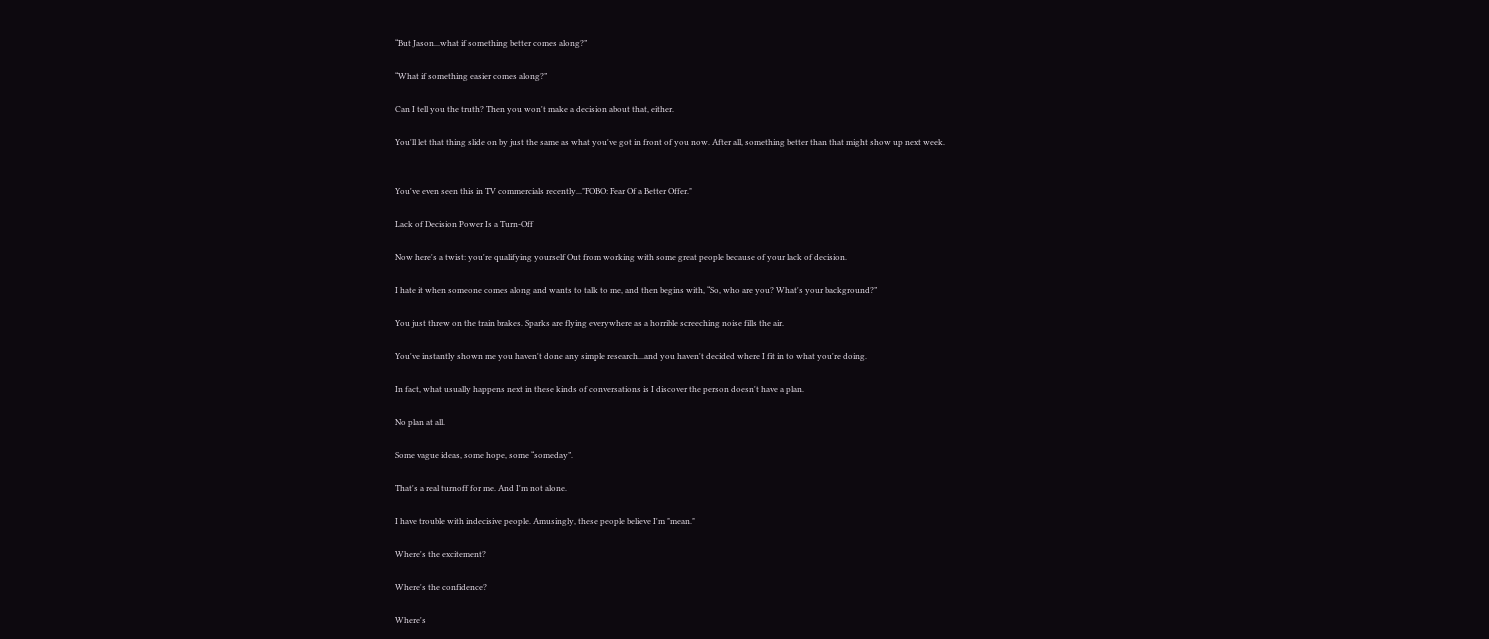“But Jason...what if something better comes along?”

“What if something easier comes along?”

Can I tell you the truth? Then you won't make a decision about that, either.

You'll let that thing slide on by just the same as what you've got in front of you now. After all, something better than that might show up next week.


You've even seen this in TV commercials recently..."FOBO: Fear Of a Better Offer."

Lack of Decision Power Is a Turn-Off

Now here's a twist: you're qualifying yourself Out from working with some great people because of your lack of decision.

I hate it when someone comes along and wants to talk to me, and then begins with, “So, who are you? What's your background?”

You just threw on the train brakes. Sparks are flying everywhere as a horrible screeching noise fills the air.

You've instantly shown me you haven't done any simple research...and you haven't decided where I fit in to what you're doing.

In fact, what usually happens next in these kinds of conversations is I discover the person doesn't have a plan.

No plan at all.

Some vague ideas, some hope, some “someday”.

That's a real turnoff for me. And I'm not alone.

I have trouble with indecisive people. Amusingly, these people believe I'm "mean."

Where's the excitement?

Where's the confidence?

Where's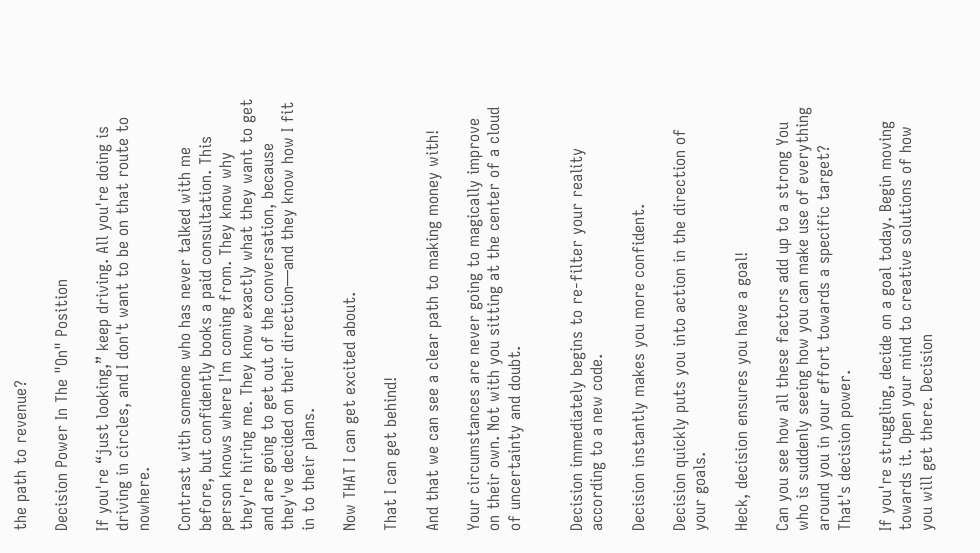the path to revenue?

Decision Power In The "On" Position

If you're “just looking,” keep driving. All you're doing is driving in circles, and I don't want to be on that route to nowhere.

Contrast with someone who has never talked with me before, but confidently books a paid consultation. This person knows where I'm coming from. They know why they're hiring me. They know exactly what they want to get and are going to get out of the conversation, because they've decided on their direction—and they know how I fit in to their plans.

Now THAT I can get excited about.

That I can get behind!

And that we can see a clear path to making money with!

Your circumstances are never going to magically improve on their own. Not with you sitting at the center of a cloud of uncertainty and doubt.


Decision immediately begins to re-filter your reality according to a new code.

Decision instantly makes you more confident.

Decision quickly puts you into action in the direction of your goals.

Heck, decision ensures you have a goal!

Can you see how all these factors add up to a strong You who is suddenly seeing how you can make use of everything around you in your effort towards a specific target? That's decision power.

If you're struggling, decide on a goal today. Begin moving towards it. Open your mind to creative solutions of how you will get there. Decision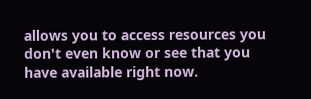allows you to access resources you don't even know or see that you have available right now.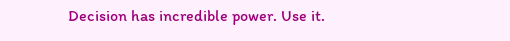Decision has incredible power. Use it.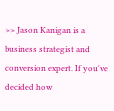>> Jason Kanigan is a business strategist and conversion expert. If you've decided how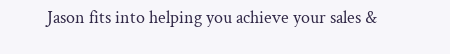Jason fits into helping you achieve your sales &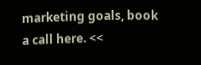marketing goals, book a call here. <<